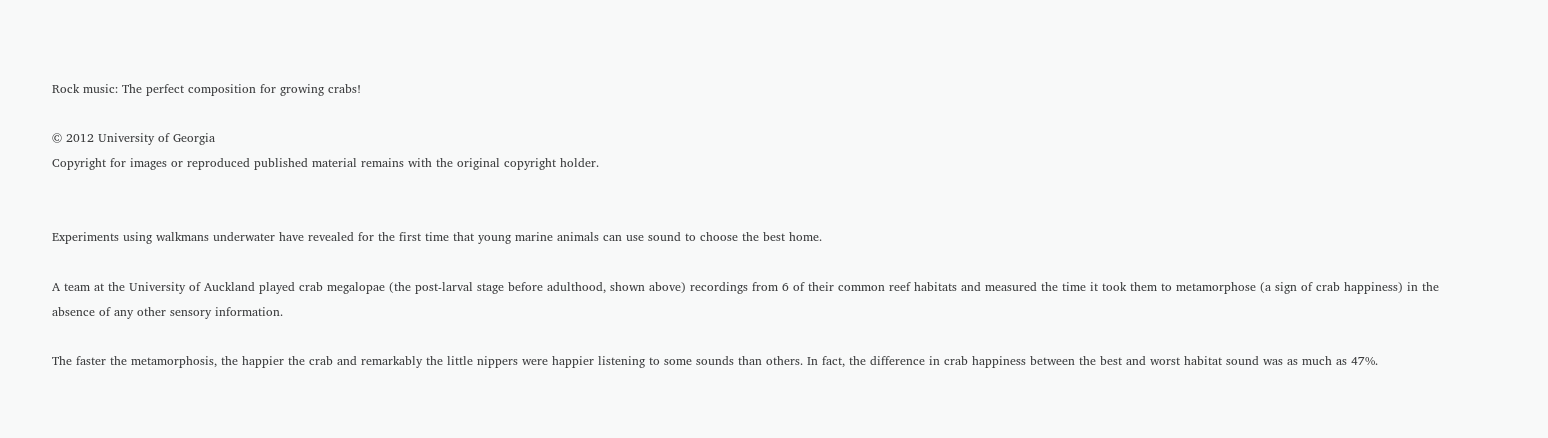Rock music: The perfect composition for growing crabs!

© 2012 University of Georgia
Copyright for images or reproduced published material remains with the original copyright holder.


Experiments using walkmans underwater have revealed for the first time that young marine animals can use sound to choose the best home.

A team at the University of Auckland played crab megalopae (the post-larval stage before adulthood, shown above) recordings from 6 of their common reef habitats and measured the time it took them to metamorphose (a sign of crab happiness) in the absence of any other sensory information.

The faster the metamorphosis, the happier the crab and remarkably the little nippers were happier listening to some sounds than others. In fact, the difference in crab happiness between the best and worst habitat sound was as much as 47%.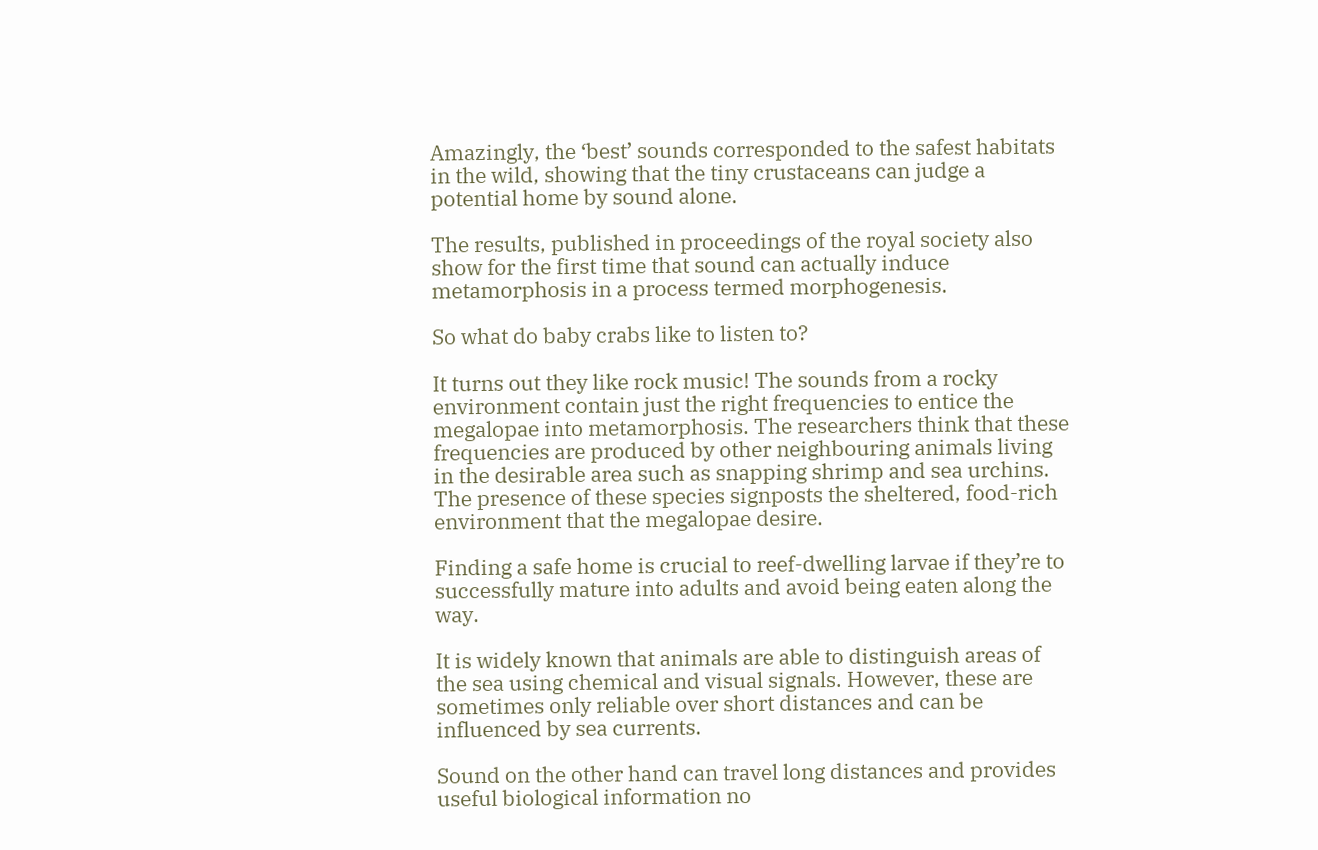Amazingly, the ‘best’ sounds corresponded to the safest habitats in the wild, showing that the tiny crustaceans can judge a potential home by sound alone.

The results, published in proceedings of the royal society also show for the first time that sound can actually induce metamorphosis in a process termed morphogenesis.

So what do baby crabs like to listen to?

It turns out they like rock music! The sounds from a rocky environment contain just the right frequencies to entice the megalopae into metamorphosis. The researchers think that these frequencies are produced by other neighbouring animals living in the desirable area such as snapping shrimp and sea urchins. The presence of these species signposts the sheltered, food-rich environment that the megalopae desire.

Finding a safe home is crucial to reef-dwelling larvae if they’re to successfully mature into adults and avoid being eaten along the way.

It is widely known that animals are able to distinguish areas of the sea using chemical and visual signals. However, these are sometimes only reliable over short distances and can be influenced by sea currents.

Sound on the other hand can travel long distances and provides useful biological information no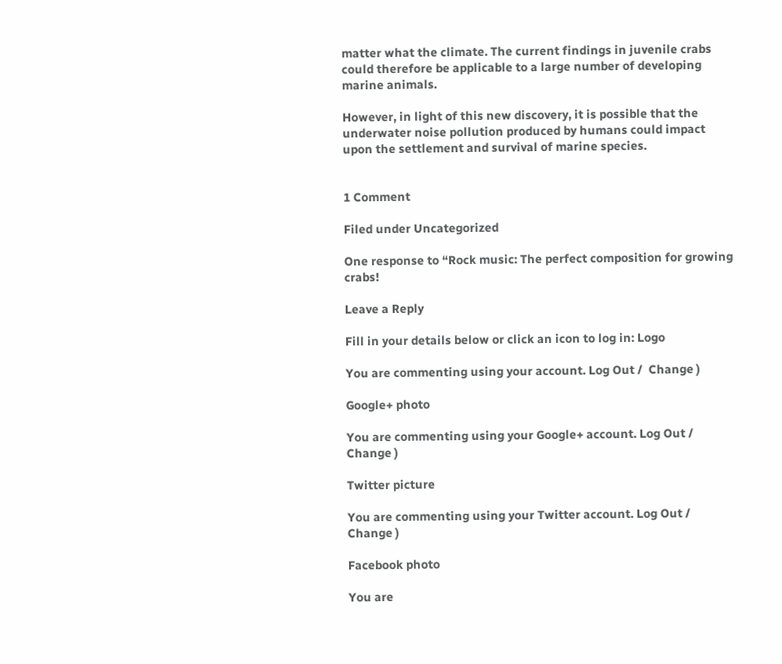matter what the climate. The current findings in juvenile crabs could therefore be applicable to a large number of developing marine animals.

However, in light of this new discovery, it is possible that the underwater noise pollution produced by humans could impact upon the settlement and survival of marine species.


1 Comment

Filed under Uncategorized

One response to “Rock music: The perfect composition for growing crabs!

Leave a Reply

Fill in your details below or click an icon to log in: Logo

You are commenting using your account. Log Out /  Change )

Google+ photo

You are commenting using your Google+ account. Log Out /  Change )

Twitter picture

You are commenting using your Twitter account. Log Out /  Change )

Facebook photo

You are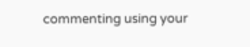commenting using your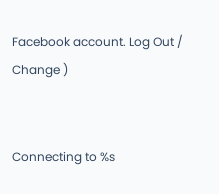Facebook account. Log Out /  Change )


Connecting to %s